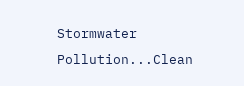Stormwater Pollution...Clean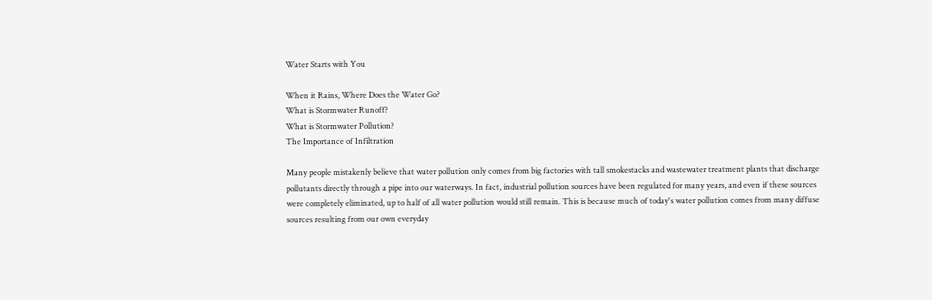Water Starts with You

When it Rains, Where Does the Water Go?
What is Stormwater Runoff?
What is Stormwater Pollution?
The Importance of Infiltration

Many people mistakenly believe that water pollution only comes from big factories with tall smokestacks and wastewater treatment plants that discharge pollutants directly through a pipe into our waterways. In fact, industrial pollution sources have been regulated for many years, and even if these sources were completely eliminated, up to half of all water pollution would still remain. This is because much of today's water pollution comes from many diffuse sources resulting from our own everyday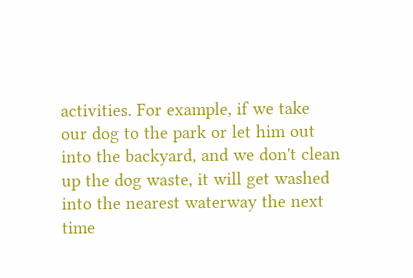activities. For example, if we take our dog to the park or let him out into the backyard, and we don't clean up the dog waste, it will get washed into the nearest waterway the next time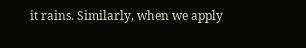it rains. Similarly, when we apply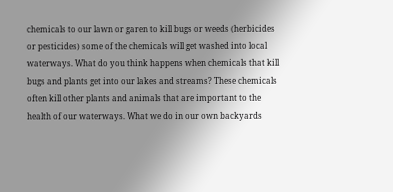chemicals to our lawn or garen to kill bugs or weeds (herbicides or pesticides) some of the chemicals will get washed into local waterways. What do you think happens when chemicals that kill bugs and plants get into our lakes and streams? These chemicals often kill other plants and animals that are important to the health of our waterways. What we do in our own backyards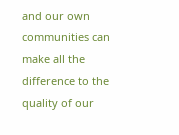and our own communities can make all the difference to the quality of our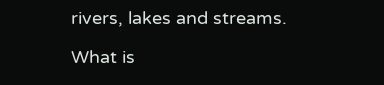rivers, lakes and streams.

What is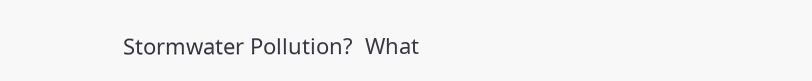Stormwater Pollution?  What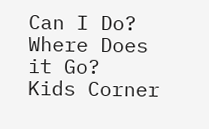Can I Do?  Where Does it Go?  Kids Corner